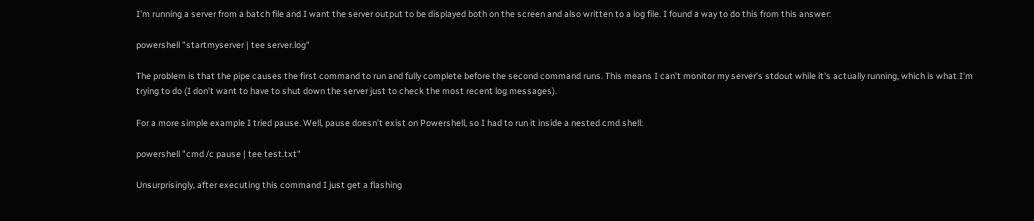I'm running a server from a batch file and I want the server output to be displayed both on the screen and also written to a log file. I found a way to do this from this answer:

powershell "startmyserver | tee server.log"

The problem is that the pipe causes the first command to run and fully complete before the second command runs. This means I can't monitor my server's stdout while it's actually running, which is what I'm trying to do (I don't want to have to shut down the server just to check the most recent log messages).

For a more simple example I tried pause. Well, pause doesn't exist on Powershell, so I had to run it inside a nested cmd shell:

powershell "cmd /c pause | tee test.txt"

Unsurprisingly, after executing this command I just get a flashing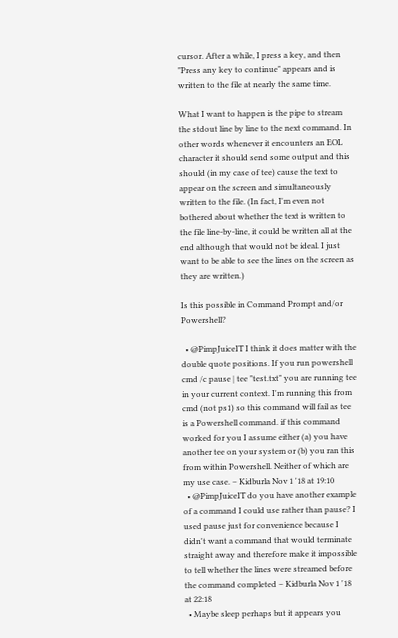cursor. After a while, I press a key, and then "Press any key to continue" appears and is written to the file at nearly the same time.

What I want to happen is the pipe to stream the stdout line by line to the next command. In other words whenever it encounters an EOL character it should send some output and this should (in my case of tee) cause the text to appear on the screen and simultaneously written to the file. (In fact, I'm even not bothered about whether the text is written to the file line-by-line, it could be written all at the end although that would not be ideal. I just want to be able to see the lines on the screen as they are written.)

Is this possible in Command Prompt and/or Powershell?

  • @PimpJuiceIT I think it does matter with the double quote positions. If you run powershell cmd /c pause | tee "test.txt" you are running tee in your current context. I'm running this from cmd (not ps1) so this command will fail as tee is a Powershell command. if this command worked for you I assume either (a) you have another tee on your system or (b) you ran this from within Powershell. Neither of which are my use case. – Kidburla Nov 1 '18 at 19:10
  • @PimpJuiceIT do you have another example of a command I could use rather than pause? I used pause just for convenience because I didn't want a command that would terminate straight away and therefore make it impossible to tell whether the lines were streamed before the command completed – Kidburla Nov 1 '18 at 22:18
  • Maybe sleep perhaps but it appears you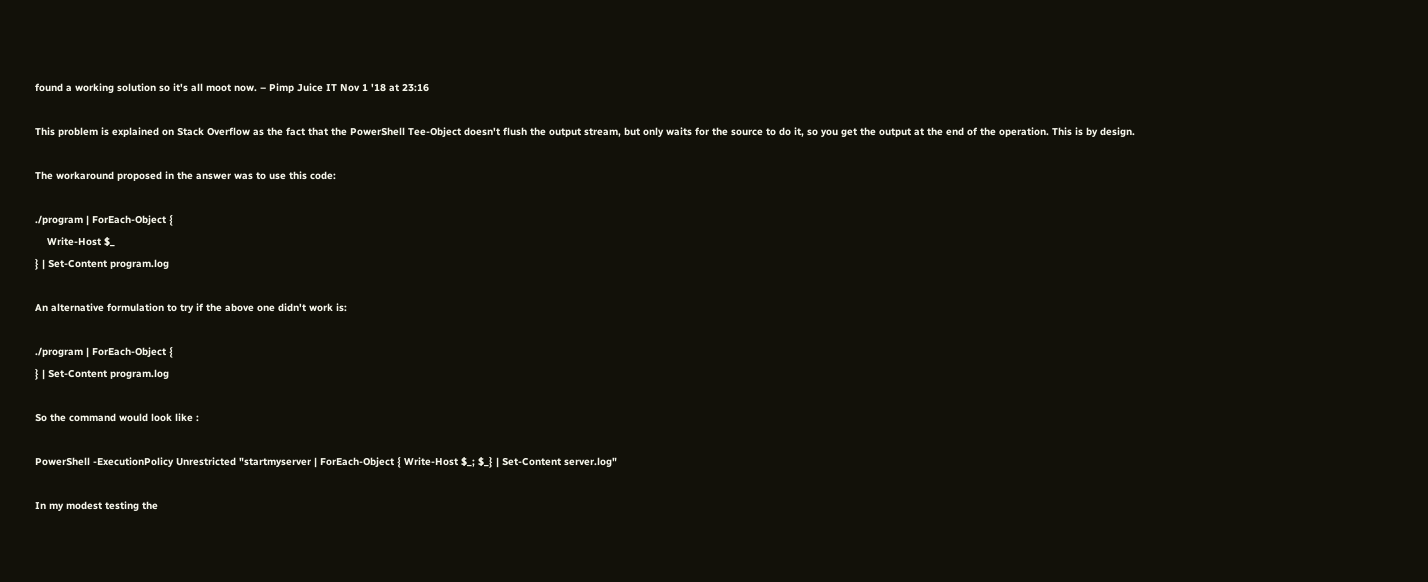found a working solution so it's all moot now. – Pimp Juice IT Nov 1 '18 at 23:16

This problem is explained on Stack Overflow as the fact that the PowerShell Tee-Object doesn't flush the output stream, but only waits for the source to do it, so you get the output at the end of the operation. This is by design.

The workaround proposed in the answer was to use this code:

./program | ForEach-Object {
    Write-Host $_
} | Set-Content program.log

An alternative formulation to try if the above one didn't work is:

./program | ForEach-Object {
} | Set-Content program.log

So the command would look like :

PowerShell -ExecutionPolicy Unrestricted "startmyserver | ForEach-Object { Write-Host $_; $_} | Set-Content server.log"

In my modest testing the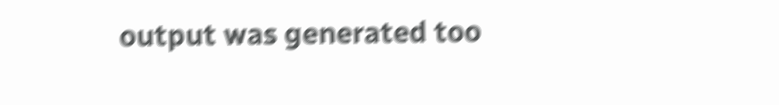output was generated too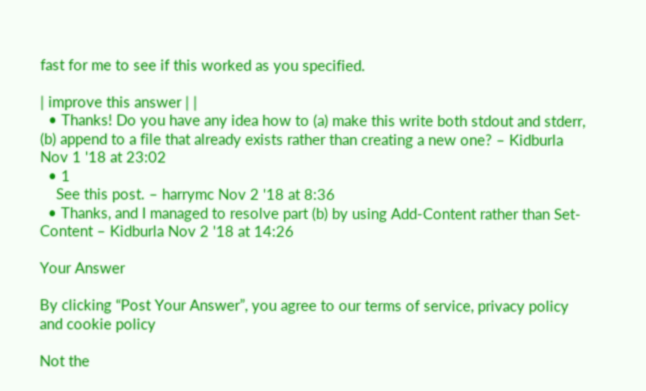fast for me to see if this worked as you specified.

| improve this answer | |
  • Thanks! Do you have any idea how to (a) make this write both stdout and stderr, (b) append to a file that already exists rather than creating a new one? – Kidburla Nov 1 '18 at 23:02
  • 1
    See this post. – harrymc Nov 2 '18 at 8:36
  • Thanks, and I managed to resolve part (b) by using Add-Content rather than Set-Content – Kidburla Nov 2 '18 at 14:26

Your Answer

By clicking “Post Your Answer”, you agree to our terms of service, privacy policy and cookie policy

Not the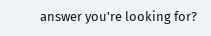answer you're looking for?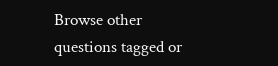Browse other questions tagged or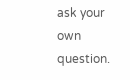ask your own question.